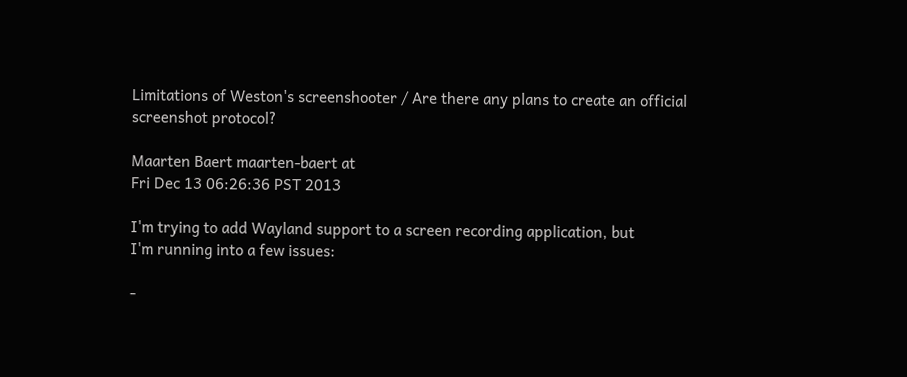Limitations of Weston's screenshooter / Are there any plans to create an official screenshot protocol?

Maarten Baert maarten-baert at
Fri Dec 13 06:26:36 PST 2013

I'm trying to add Wayland support to a screen recording application, but
I'm running into a few issues:

-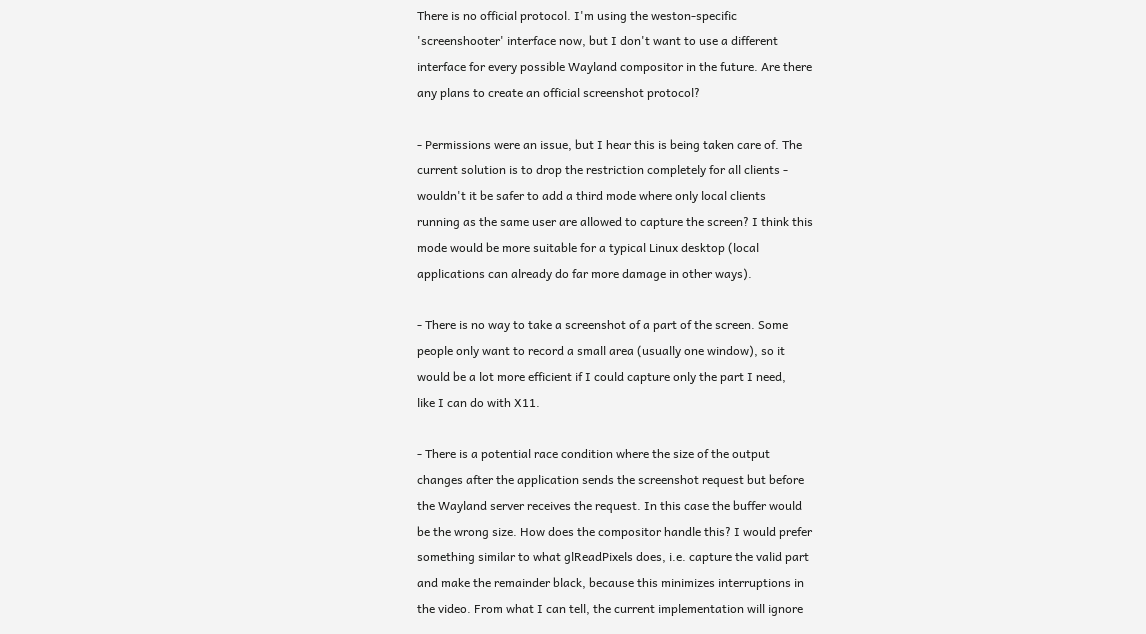There is no official protocol. I'm using the weston-specific
'screenshooter' interface now, but I don't want to use a different
interface for every possible Wayland compositor in the future. Are there
any plans to create an official screenshot protocol?

- Permissions were an issue, but I hear this is being taken care of. The
current solution is to drop the restriction completely for all clients -
wouldn't it be safer to add a third mode where only local clients
running as the same user are allowed to capture the screen? I think this
mode would be more suitable for a typical Linux desktop (local
applications can already do far more damage in other ways).

- There is no way to take a screenshot of a part of the screen. Some
people only want to record a small area (usually one window), so it
would be a lot more efficient if I could capture only the part I need,
like I can do with X11.

- There is a potential race condition where the size of the output
changes after the application sends the screenshot request but before
the Wayland server receives the request. In this case the buffer would
be the wrong size. How does the compositor handle this? I would prefer
something similar to what glReadPixels does, i.e. capture the valid part
and make the remainder black, because this minimizes interruptions in
the video. From what I can tell, the current implementation will ignore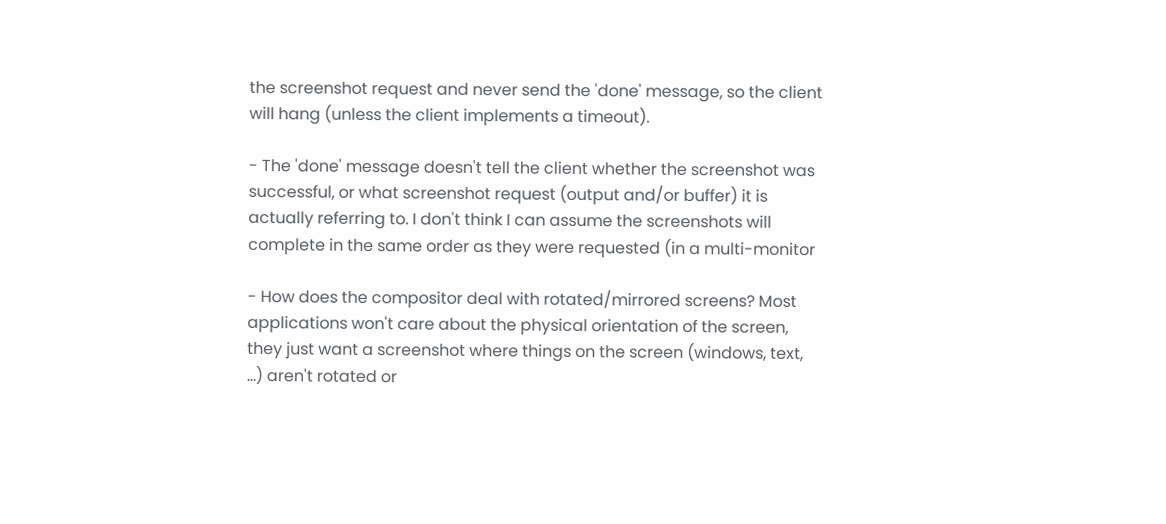the screenshot request and never send the 'done' message, so the client
will hang (unless the client implements a timeout).

- The 'done' message doesn't tell the client whether the screenshot was
successful, or what screenshot request (output and/or buffer) it is
actually referring to. I don't think I can assume the screenshots will
complete in the same order as they were requested (in a multi-monitor

- How does the compositor deal with rotated/mirrored screens? Most
applications won't care about the physical orientation of the screen,
they just want a screenshot where things on the screen (windows, text,
...) aren't rotated or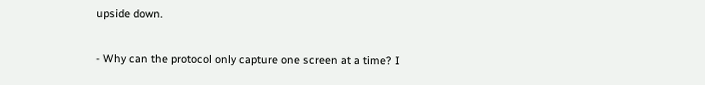upside down.

- Why can the protocol only capture one screen at a time? I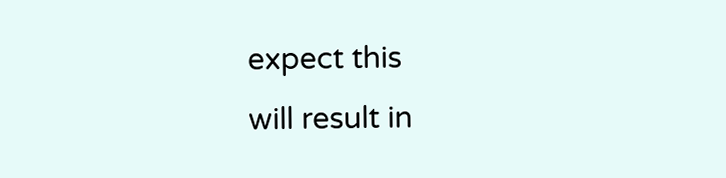expect this
will result in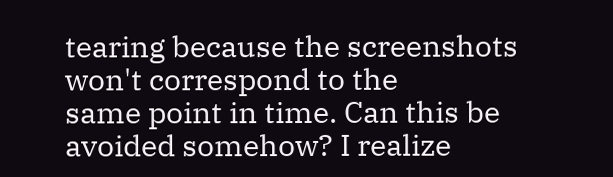tearing because the screenshots won't correspond to the
same point in time. Can this be avoided somehow? I realize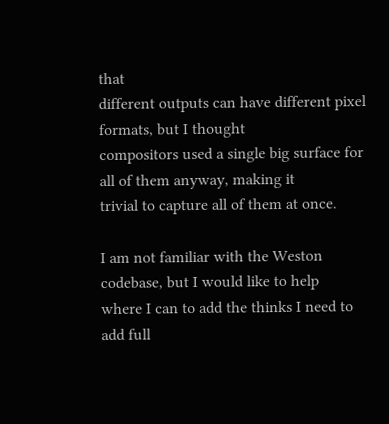that
different outputs can have different pixel formats, but I thought
compositors used a single big surface for all of them anyway, making it
trivial to capture all of them at once.

I am not familiar with the Weston codebase, but I would like to help
where I can to add the thinks I need to add full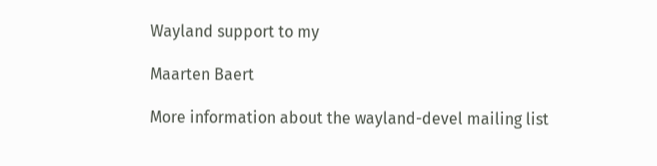Wayland support to my

Maarten Baert

More information about the wayland-devel mailing list